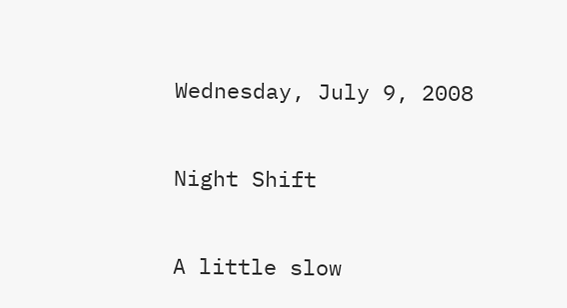Wednesday, July 9, 2008

Night Shift

A little slow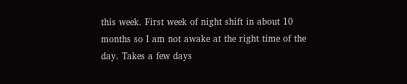this week. First week of night shift in about 10 months so I am not awake at the right time of the day. Takes a few days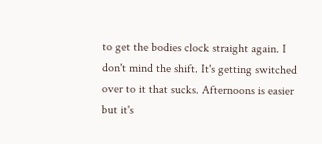to get the bodies clock straight again. I don't mind the shift. It's getting switched over to it that sucks. Afternoons is easier but it's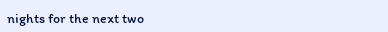nights for the next two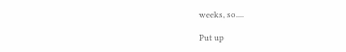weeks, so....

Put up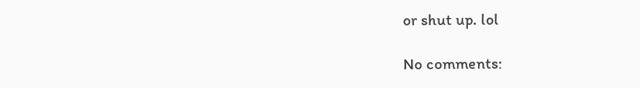or shut up. lol

No comments: